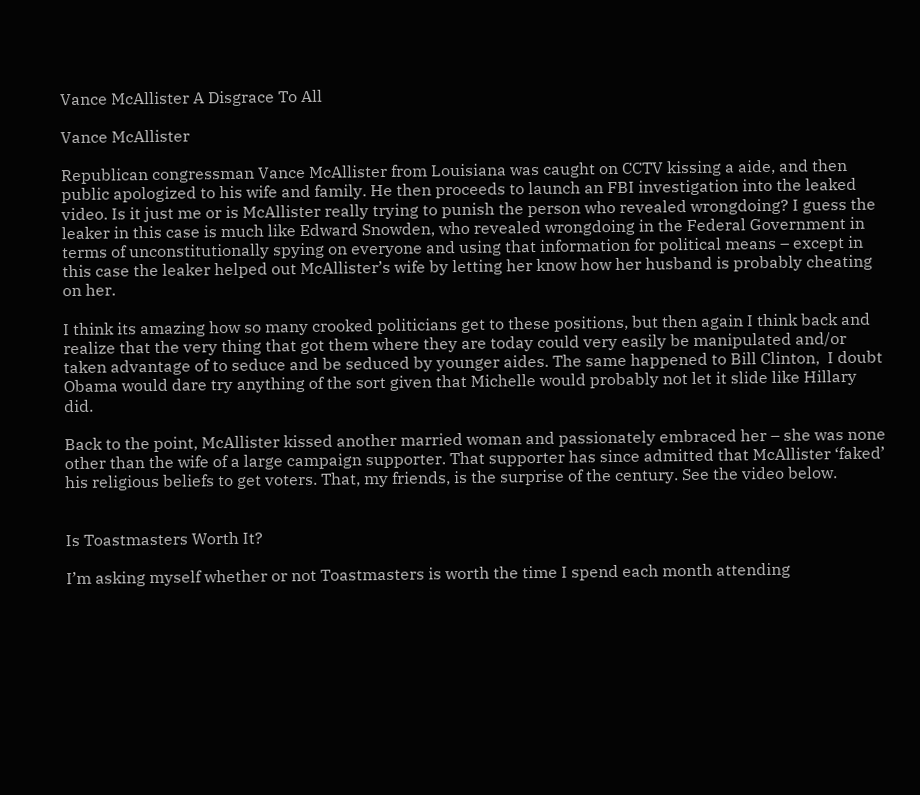Vance McAllister A Disgrace To All

Vance McAllister

Republican congressman Vance McAllister from Louisiana was caught on CCTV kissing a aide, and then public apologized to his wife and family. He then proceeds to launch an FBI investigation into the leaked video. Is it just me or is McAllister really trying to punish the person who revealed wrongdoing? I guess the leaker in this case is much like Edward Snowden, who revealed wrongdoing in the Federal Government in terms of unconstitutionally spying on everyone and using that information for political means – except in this case the leaker helped out McAllister’s wife by letting her know how her husband is probably cheating on her.

I think its amazing how so many crooked politicians get to these positions, but then again I think back and realize that the very thing that got them where they are today could very easily be manipulated and/or taken advantage of to seduce and be seduced by younger aides. The same happened to Bill Clinton,  I doubt Obama would dare try anything of the sort given that Michelle would probably not let it slide like Hillary did.

Back to the point, McAllister kissed another married woman and passionately embraced her – she was none other than the wife of a large campaign supporter. That supporter has since admitted that McAllister ‘faked’ his religious beliefs to get voters. That, my friends, is the surprise of the century. See the video below.


Is Toastmasters Worth It?

I’m asking myself whether or not Toastmasters is worth the time I spend each month attending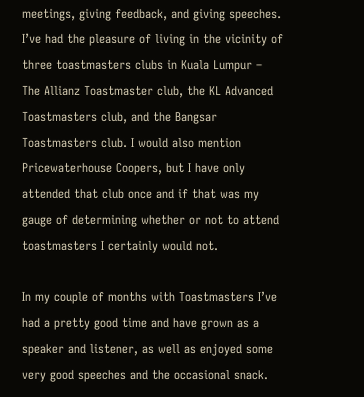meetings, giving feedback, and giving speeches. I’ve had the pleasure of living in the vicinity of three toastmasters clubs in Kuala Lumpur – The Allianz Toastmaster club, the KL Advanced Toastmasters club, and the Bangsar Toastmasters club. I would also mention Pricewaterhouse Coopers, but I have only attended that club once and if that was my gauge of determining whether or not to attend toastmasters I certainly would not.

In my couple of months with Toastmasters I’ve had a pretty good time and have grown as a speaker and listener, as well as enjoyed some very good speeches and the occasional snack.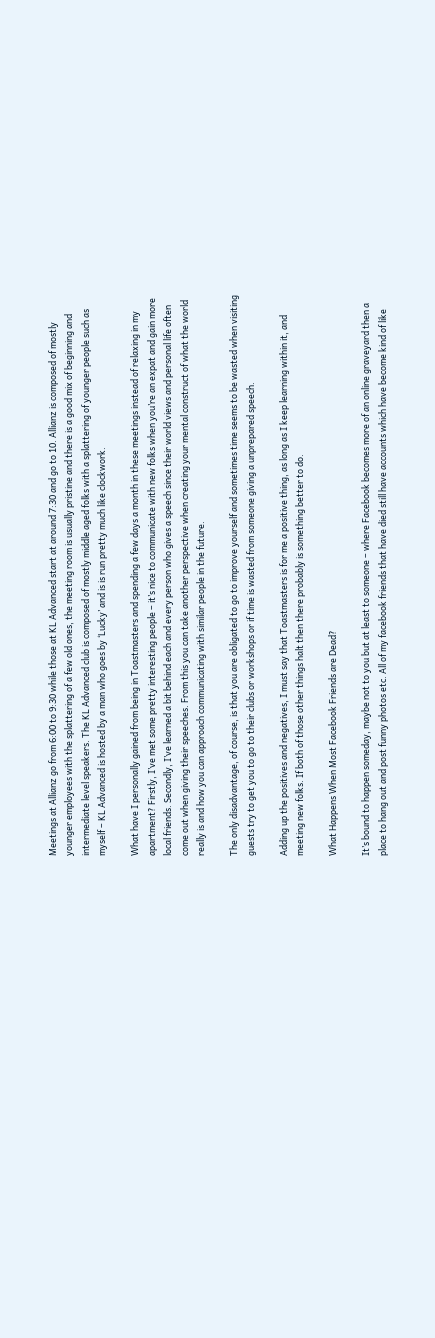Meetings at Allianz go from 6:00 to 9:30 while those at KL Advanced start at around 7:30 and go to 10. Allianz is composed of mostly younger employees with the splattering of a few old ones, the meeting room is usually pristine and there is a good mix of beginning and intermediate level speakers. The KL Advanced club is composed of mostly middle aged folks with a splattering of younger people such as myself – KL Advanced is hosted by a man who goes by ‘Lucky’ and is is run pretty much like clockwork.

What have I personally gained from being in Toastmasters and spending a few days a month in these meetings instead of relaxing in my apartment? Firstly, I’ve met some pretty interesting people – it’s nice to communicate with new folks when you’re an expat and gain more local friends. Secondly, I’ve learned a bit behind each and every person who gives a speech since their world views and personal life often come out when giving their speeches. From this you can take another perspective when creating your mental construct of what the world really is and how you can approach communicating with similar people in the future.

The only disadvantage, of course, is that you are obligated to go to improve yourself and sometimes time seems to be wasted when visiting guests try to get you to go to their clubs or workshops or if time is wasted from someone giving a unprepared speech.

Adding up the positives and negatives, I must say that Toastmasters is for me a positive thing, as long as I keep learning within it, and meeting new folks. If both of those other things halt then there probably is something better to do.

What Happens When Most Facebook Friends are Dead?

It’s bound to happen someday, maybe not to you but at least to someone – where Facebook becomes more of an online graveyard then a place to hang out and post funny photos etc. All of my facebook friends that have died still have accounts which have become kind of like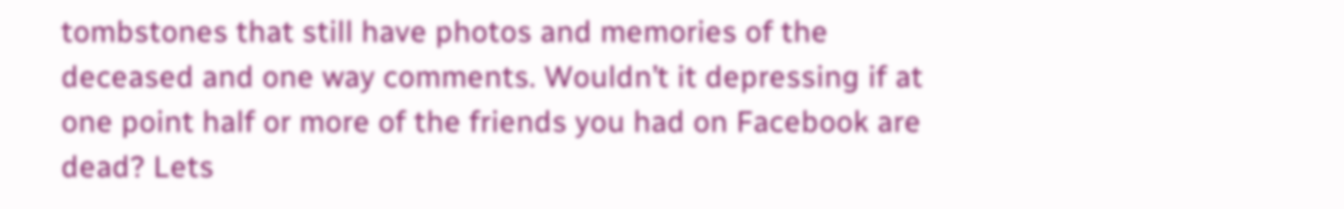tombstones that still have photos and memories of the deceased and one way comments. Wouldn’t it depressing if at one point half or more of the friends you had on Facebook are dead? Lets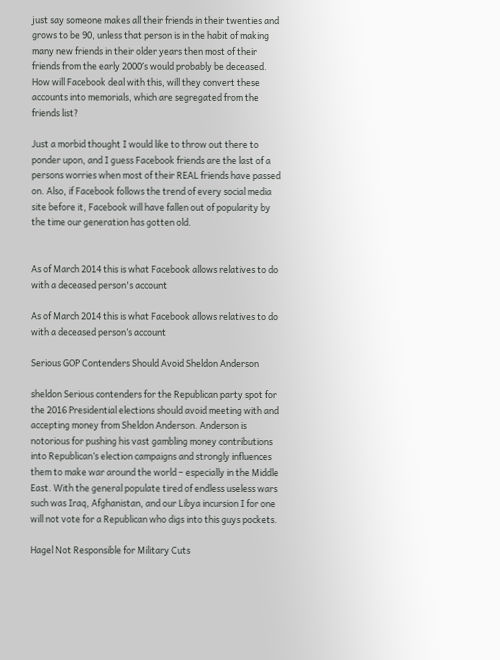just say someone makes all their friends in their twenties and grows to be 90, unless that person is in the habit of making many new friends in their older years then most of their friends from the early 2000′s would probably be deceased. How will Facebook deal with this, will they convert these accounts into memorials, which are segregated from the friends list?

Just a morbid thought I would like to throw out there to ponder upon, and I guess Facebook friends are the last of a persons worries when most of their REAL friends have passed on. Also, if Facebook follows the trend of every social media site before it, Facebook will have fallen out of popularity by the time our generation has gotten old.


As of March 2014 this is what Facebook allows relatives to do with a deceased person's account

As of March 2014 this is what Facebook allows relatives to do with a deceased person’s account

Serious GOP Contenders Should Avoid Sheldon Anderson

sheldon Serious contenders for the Republican party spot for the 2016 Presidential elections should avoid meeting with and accepting money from Sheldon Anderson. Anderson is notorious for pushing his vast gambling money contributions into Republican’s election campaigns and strongly influences them to make war around the world – especially in the Middle East. With the general populate tired of endless useless wars such was Iraq, Afghanistan, and our Libya incursion I for one will not vote for a Republican who digs into this guys pockets.

Hagel Not Responsible for Military Cuts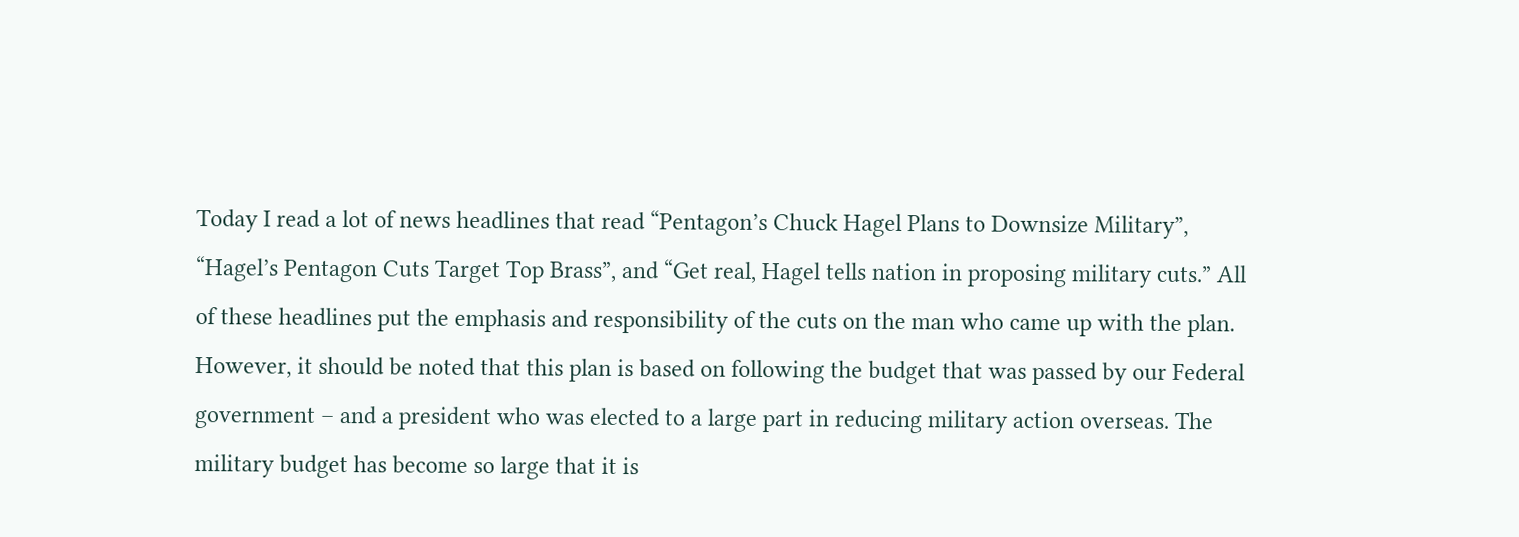Today I read a lot of news headlines that read “Pentagon’s Chuck Hagel Plans to Downsize Military”, “Hagel’s Pentagon Cuts Target Top Brass”, and “Get real, Hagel tells nation in proposing military cuts.” All of these headlines put the emphasis and responsibility of the cuts on the man who came up with the plan. However, it should be noted that this plan is based on following the budget that was passed by our Federal government – and a president who was elected to a large part in reducing military action overseas. The military budget has become so large that it is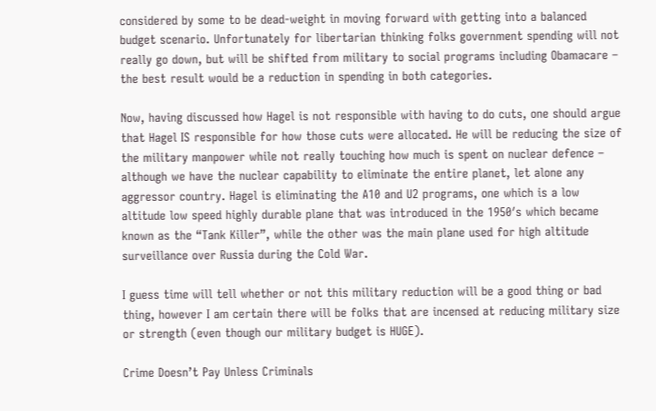considered by some to be dead-weight in moving forward with getting into a balanced budget scenario. Unfortunately for libertarian thinking folks government spending will not really go down, but will be shifted from military to social programs including Obamacare – the best result would be a reduction in spending in both categories.

Now, having discussed how Hagel is not responsible with having to do cuts, one should argue that Hagel IS responsible for how those cuts were allocated. He will be reducing the size of the military manpower while not really touching how much is spent on nuclear defence – although we have the nuclear capability to eliminate the entire planet, let alone any aggressor country. Hagel is eliminating the A10 and U2 programs, one which is a low altitude low speed highly durable plane that was introduced in the 1950′s which became known as the “Tank Killer”, while the other was the main plane used for high altitude surveillance over Russia during the Cold War.

I guess time will tell whether or not this military reduction will be a good thing or bad thing, however I am certain there will be folks that are incensed at reducing military size or strength (even though our military budget is HUGE).

Crime Doesn’t Pay Unless Criminals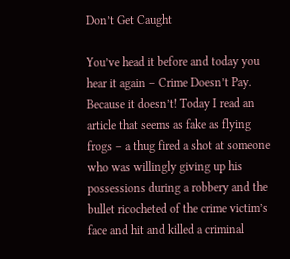Don’t Get Caught

You’ve head it before and today you hear it again – Crime Doesn’t Pay. Because it doesn’t! Today I read an article that seems as fake as flying frogs – a thug fired a shot at someone who was willingly giving up his possessions during a robbery and the bullet ricocheted of the crime victim’s face and hit and killed a criminal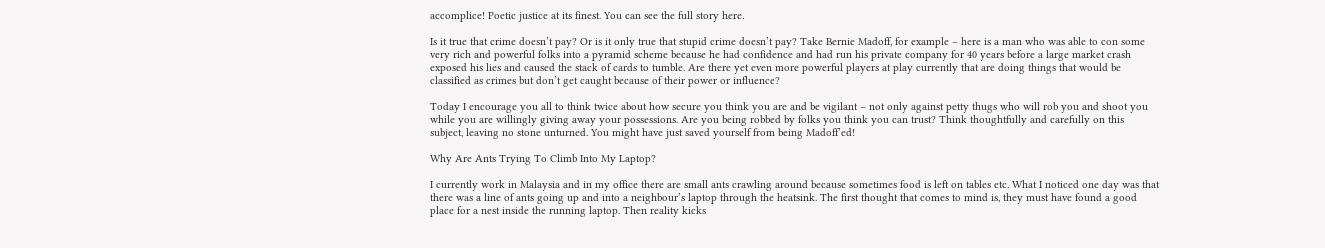accomplice! Poetic justice at its finest. You can see the full story here.

Is it true that crime doesn’t pay? Or is it only true that stupid crime doesn’t pay? Take Bernie Madoff, for example – here is a man who was able to con some very rich and powerful folks into a pyramid scheme because he had confidence and had run his private company for 40 years before a large market crash exposed his lies and caused the stack of cards to tumble. Are there yet even more powerful players at play currently that are doing things that would be classified as crimes but don’t get caught because of their power or influence?

Today I encourage you all to think twice about how secure you think you are and be vigilant – not only against petty thugs who will rob you and shoot you while you are willingly giving away your possessions. Are you being robbed by folks you think you can trust? Think thoughtfully and carefully on this subject, leaving no stone unturned. You might have just saved yourself from being Madoff’ed!

Why Are Ants Trying To Climb Into My Laptop?

I currently work in Malaysia and in my office there are small ants crawling around because sometimes food is left on tables etc. What I noticed one day was that there was a line of ants going up and into a neighbour’s laptop through the heatsink. The first thought that comes to mind is, they must have found a good place for a nest inside the running laptop. Then reality kicks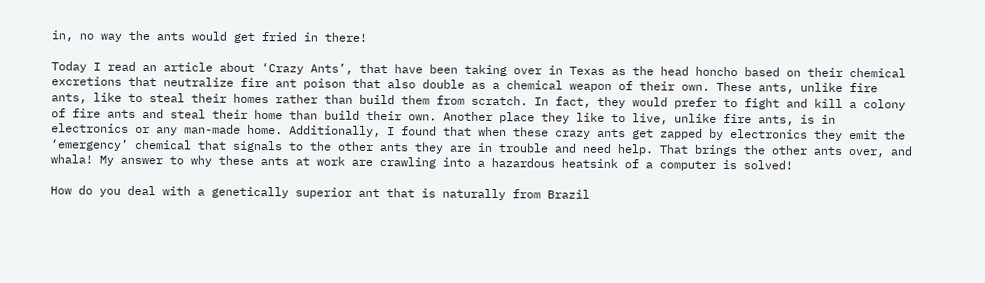in, no way the ants would get fried in there!

Today I read an article about ‘Crazy Ants’, that have been taking over in Texas as the head honcho based on their chemical excretions that neutralize fire ant poison that also double as a chemical weapon of their own. These ants, unlike fire ants, like to steal their homes rather than build them from scratch. In fact, they would prefer to fight and kill a colony of fire ants and steal their home than build their own. Another place they like to live, unlike fire ants, is in electronics or any man-made home. Additionally, I found that when these crazy ants get zapped by electronics they emit the ‘emergency’ chemical that signals to the other ants they are in trouble and need help. That brings the other ants over, and whala! My answer to why these ants at work are crawling into a hazardous heatsink of a computer is solved!

How do you deal with a genetically superior ant that is naturally from Brazil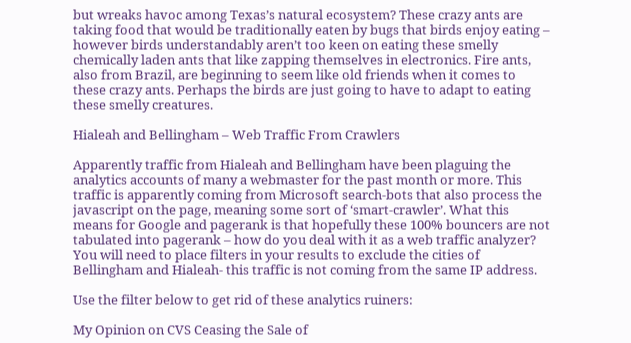but wreaks havoc among Texas’s natural ecosystem? These crazy ants are taking food that would be traditionally eaten by bugs that birds enjoy eating – however birds understandably aren’t too keen on eating these smelly chemically laden ants that like zapping themselves in electronics. Fire ants, also from Brazil, are beginning to seem like old friends when it comes to these crazy ants. Perhaps the birds are just going to have to adapt to eating these smelly creatures.

Hialeah and Bellingham – Web Traffic From Crawlers

Apparently traffic from Hialeah and Bellingham have been plaguing the analytics accounts of many a webmaster for the past month or more. This traffic is apparently coming from Microsoft search-bots that also process the javascript on the page, meaning some sort of ‘smart-crawler’. What this means for Google and pagerank is that hopefully these 100% bouncers are not tabulated into pagerank – how do you deal with it as a web traffic analyzer? You will need to place filters in your results to exclude the cities of Bellingham and Hialeah- this traffic is not coming from the same IP address.

Use the filter below to get rid of these analytics ruiners:

My Opinion on CVS Ceasing the Sale of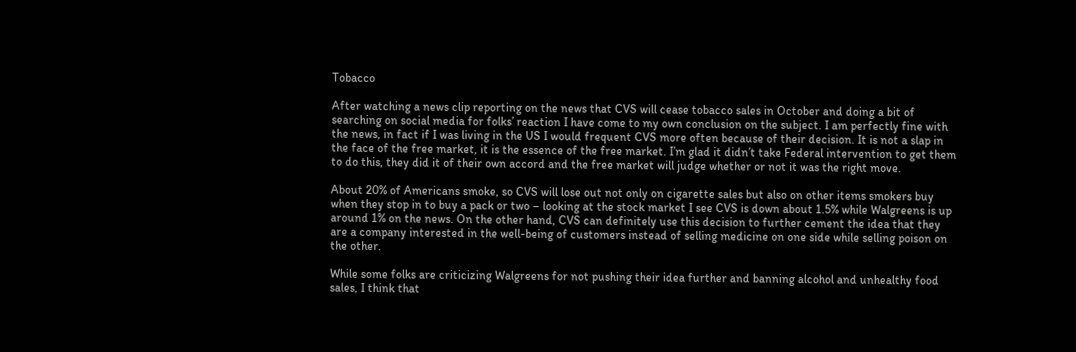Tobacco

After watching a news clip reporting on the news that CVS will cease tobacco sales in October and doing a bit of searching on social media for folks’ reaction I have come to my own conclusion on the subject. I am perfectly fine with the news, in fact if I was living in the US I would frequent CVS more often because of their decision. It is not a slap in the face of the free market, it is the essence of the free market. I’m glad it didn’t take Federal intervention to get them to do this, they did it of their own accord and the free market will judge whether or not it was the right move.

About 20% of Americans smoke, so CVS will lose out not only on cigarette sales but also on other items smokers buy when they stop in to buy a pack or two – looking at the stock market I see CVS is down about 1.5% while Walgreens is up around 1% on the news. On the other hand, CVS can definitely use this decision to further cement the idea that they are a company interested in the well-being of customers instead of selling medicine on one side while selling poison on the other.

While some folks are criticizing Walgreens for not pushing their idea further and banning alcohol and unhealthy food sales, I think that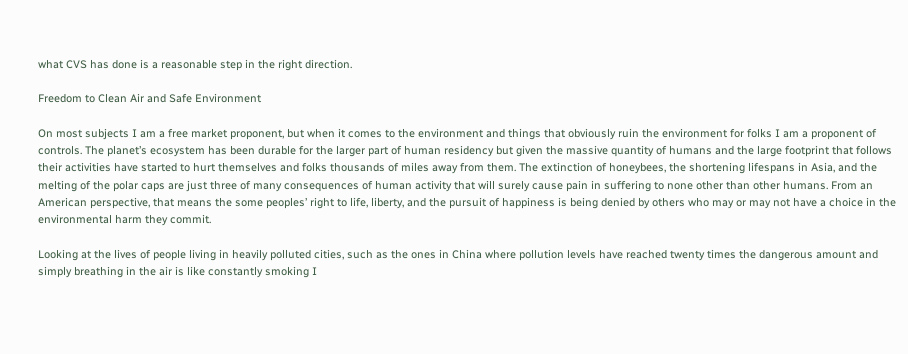what CVS has done is a reasonable step in the right direction.

Freedom to Clean Air and Safe Environment

On most subjects I am a free market proponent, but when it comes to the environment and things that obviously ruin the environment for folks I am a proponent of controls. The planet’s ecosystem has been durable for the larger part of human residency but given the massive quantity of humans and the large footprint that follows their activities have started to hurt themselves and folks thousands of miles away from them. The extinction of honeybees, the shortening lifespans in Asia, and the melting of the polar caps are just three of many consequences of human activity that will surely cause pain in suffering to none other than other humans. From an American perspective, that means the some peoples’ right to life, liberty, and the pursuit of happiness is being denied by others who may or may not have a choice in the environmental harm they commit.

Looking at the lives of people living in heavily polluted cities, such as the ones in China where pollution levels have reached twenty times the dangerous amount and simply breathing in the air is like constantly smoking I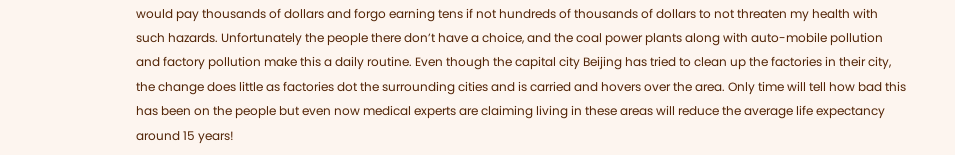would pay thousands of dollars and forgo earning tens if not hundreds of thousands of dollars to not threaten my health with such hazards. Unfortunately the people there don’t have a choice, and the coal power plants along with auto-mobile pollution and factory pollution make this a daily routine. Even though the capital city Beijing has tried to clean up the factories in their city, the change does little as factories dot the surrounding cities and is carried and hovers over the area. Only time will tell how bad this has been on the people but even now medical experts are claiming living in these areas will reduce the average life expectancy around 15 years!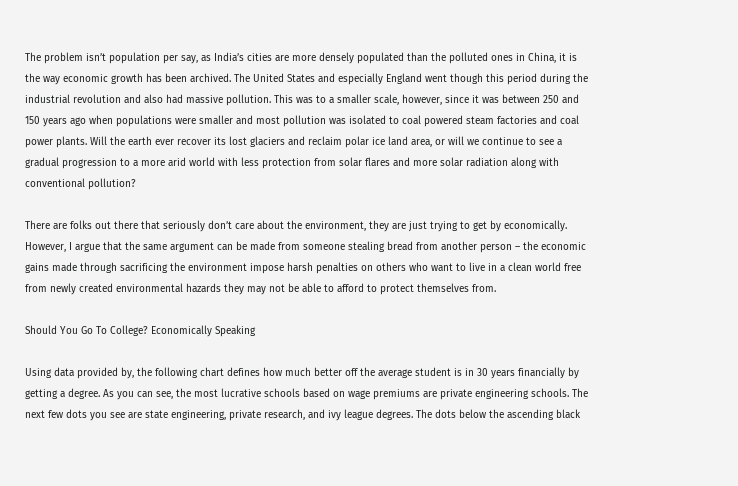The problem isn’t population per say, as India’s cities are more densely populated than the polluted ones in China, it is the way economic growth has been archived. The United States and especially England went though this period during the industrial revolution and also had massive pollution. This was to a smaller scale, however, since it was between 250 and 150 years ago when populations were smaller and most pollution was isolated to coal powered steam factories and coal power plants. Will the earth ever recover its lost glaciers and reclaim polar ice land area, or will we continue to see a gradual progression to a more arid world with less protection from solar flares and more solar radiation along with conventional pollution?

There are folks out there that seriously don’t care about the environment, they are just trying to get by economically. However, I argue that the same argument can be made from someone stealing bread from another person – the economic gains made through sacrificing the environment impose harsh penalties on others who want to live in a clean world free from newly created environmental hazards they may not be able to afford to protect themselves from.

Should You Go To College? Economically Speaking

Using data provided by, the following chart defines how much better off the average student is in 30 years financially by getting a degree. As you can see, the most lucrative schools based on wage premiums are private engineering schools. The next few dots you see are state engineering, private research, and ivy league degrees. The dots below the ascending black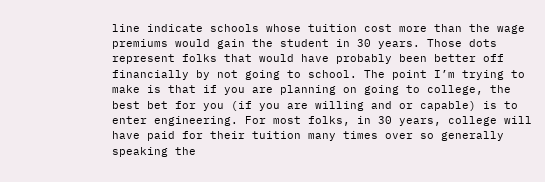line indicate schools whose tuition cost more than the wage premiums would gain the student in 30 years. Those dots represent folks that would have probably been better off financially by not going to school. The point I’m trying to make is that if you are planning on going to college, the best bet for you (if you are willing and or capable) is to enter engineering. For most folks, in 30 years, college will have paid for their tuition many times over so generally speaking the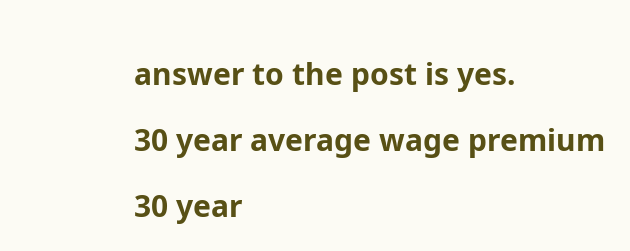answer to the post is yes.

30 year average wage premium

30 year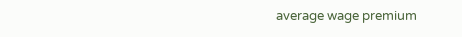average wage premium